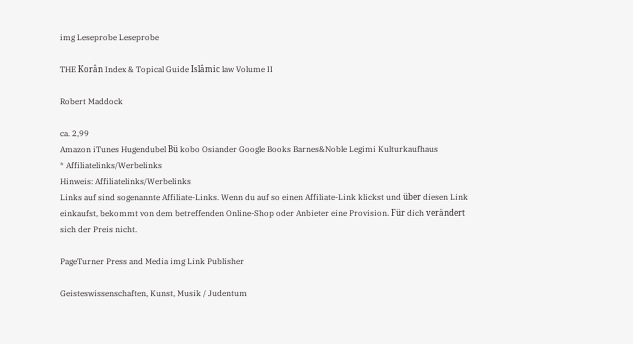img Leseprobe Leseprobe

THE Korân Index & Topical Guide Islâmic law Volume II

Robert Maddock

ca. 2,99
Amazon iTunes Hugendubel Bü kobo Osiander Google Books Barnes&Noble Legimi Kulturkaufhaus
* Affiliatelinks/Werbelinks
Hinweis: Affiliatelinks/Werbelinks
Links auf sind sogenannte Affiliate-Links. Wenn du auf so einen Affiliate-Link klickst und über diesen Link einkaufst, bekommt von dem betreffenden Online-Shop oder Anbieter eine Provision. Für dich verändert sich der Preis nicht.

PageTurner Press and Media img Link Publisher

Geisteswissenschaften, Kunst, Musik / Judentum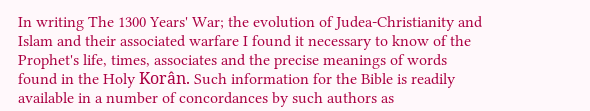In writing The 1300 Years' War; the evolution of Judea-Christianity and Islam and their associated warfare I found it necessary to know of the Prophet's life, times, associates and the precise meanings of words found in the Holy Korân. Such information for the Bible is readily available in a number of concordances by such authors as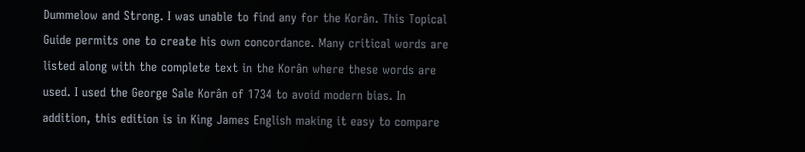Dummelow and Strong. I was unable to find any for the Korân. This Topical Guide permits one to create his own concordance. Many critical words are listed along with the complete text in the Korân where these words are used. I used the George Sale Korân of 1734 to avoid modern bias. In addition, this edition is in King James English making it easy to compare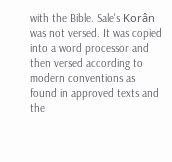with the Bible. Sale's Korân was not versed. It was copied into a word processor and then versed according to modern conventions as found in approved texts and the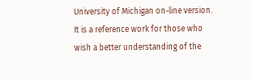University of Michigan on-line version. It is a reference work for those who wish a better understanding of the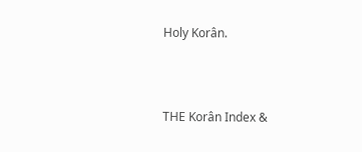Holy Korân.



THE Korân Index &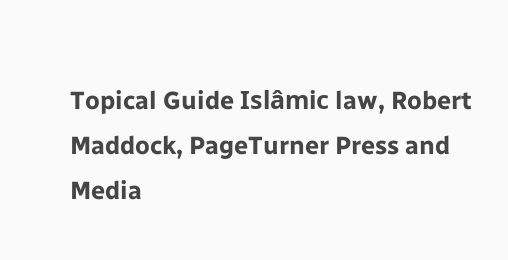Topical Guide Islâmic law, Robert Maddock, PageTurner Press and Media